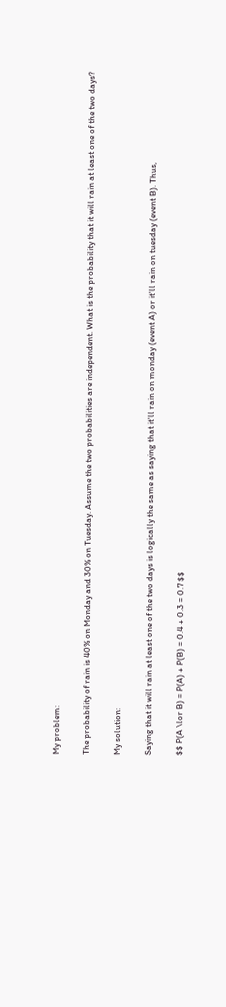My problem:

The probability of rain is 40% on Monday and 30% on Tuesday. Assume the two probabilities are independent. What is the probability that it will rain at least one of the two days?

My solution:

Saying that it will rain at least one of the two days is logically the same as saying that it'll rain on monday (event A) or it'll rain on tuesday (event B). Thus,

$$ P(A \lor B) = P(A) + P(B) = 0.4 + 0.3 = 0.7 $$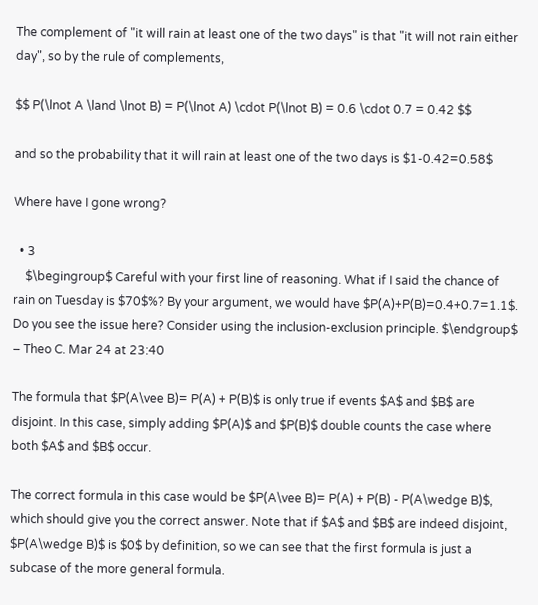The complement of "it will rain at least one of the two days" is that "it will not rain either day", so by the rule of complements,

$$ P(\lnot A \land \lnot B) = P(\lnot A) \cdot P(\lnot B) = 0.6 \cdot 0.7 = 0.42 $$

and so the probability that it will rain at least one of the two days is $1-0.42=0.58$

Where have I gone wrong?

  • 3
    $\begingroup$ Careful with your first line of reasoning. What if I said the chance of rain on Tuesday is $70$%? By your argument, we would have $P(A)+P(B)=0.4+0.7=1.1$. Do you see the issue here? Consider using the inclusion-exclusion principle. $\endgroup$ – Theo C. Mar 24 at 23:40

The formula that $P(A\vee B)= P(A) + P(B)$ is only true if events $A$ and $B$ are disjoint. In this case, simply adding $P(A)$ and $P(B)$ double counts the case where both $A$ and $B$ occur.

The correct formula in this case would be $P(A\vee B)= P(A) + P(B) - P(A\wedge B)$, which should give you the correct answer. Note that if $A$ and $B$ are indeed disjoint, $P(A\wedge B)$ is $0$ by definition, so we can see that the first formula is just a subcase of the more general formula.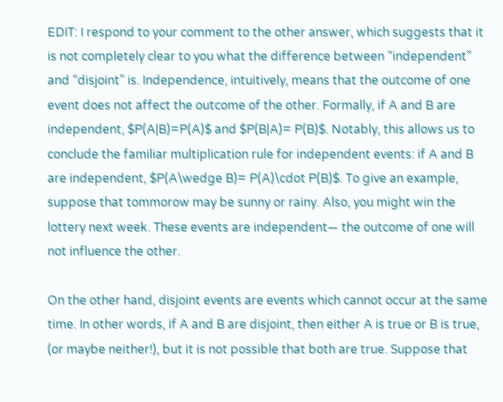EDIT: I respond to your comment to the other answer, which suggests that it is not completely clear to you what the difference between “independent” and “disjoint” is. Independence, intuitively, means that the outcome of one event does not affect the outcome of the other. Formally, if A and B are independent, $P(A|B)=P(A)$ and $P(B|A)= P(B)$. Notably, this allows us to conclude the familiar multiplication rule for independent events: if A and B are independent, $P(A\wedge B)= P(A)\cdot P(B)$. To give an example, suppose that tommorow may be sunny or rainy. Also, you might win the lottery next week. These events are independent— the outcome of one will not influence the other.

On the other hand, disjoint events are events which cannot occur at the same time. In other words, if A and B are disjoint, then either A is true or B is true, (or maybe neither!), but it is not possible that both are true. Suppose that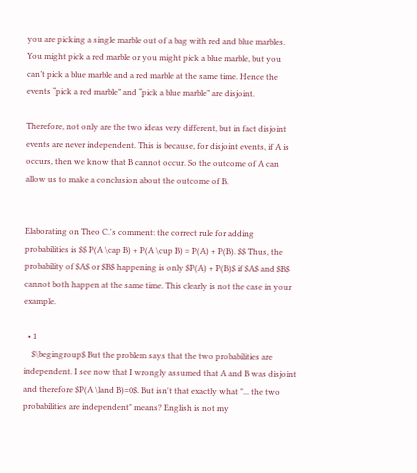you are picking a single marble out of a bag with red and blue marbles. You might pick a red marble or you might pick a blue marble, but you can’t pick a blue marble and a red marble at the same time. Hence the events “pick a red marble” and “pick a blue marble” are disjoint.

Therefore, not only are the two ideas very different, but in fact disjoint events are never independent. This is because, for disjoint events, if A is occurs, then we know that B cannot occur. So the outcome of A can allow us to make a conclusion about the outcome of B.


Elaborating on Theo C.'s comment: the correct rule for adding probabilities is $$ P(A \cap B) + P(A \cup B) = P(A) + P(B). $$ Thus, the probability of $A$ or $B$ happening is only $P(A) + P(B)$ if $A$ and $B$ cannot both happen at the same time. This clearly is not the case in your example.

  • 1
    $\begingroup$ But the problem says that the two probabilities are independent. I see now that I wrongly assumed that A and B was disjoint and therefore $P(A \land B)=0$. But isn't that exactly what "... the two probabilities are independent" means? English is not my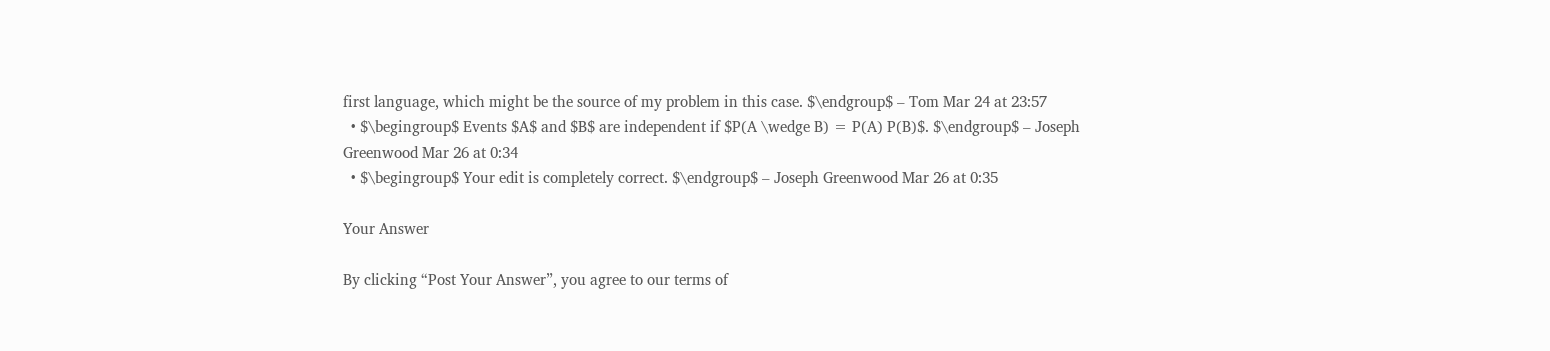first language, which might be the source of my problem in this case. $\endgroup$ – Tom Mar 24 at 23:57
  • $\begingroup$ Events $A$ and $B$ are independent if $P(A \wedge B) = P(A) P(B)$. $\endgroup$ – Joseph Greenwood Mar 26 at 0:34
  • $\begingroup$ Your edit is completely correct. $\endgroup$ – Joseph Greenwood Mar 26 at 0:35

Your Answer

By clicking “Post Your Answer”, you agree to our terms of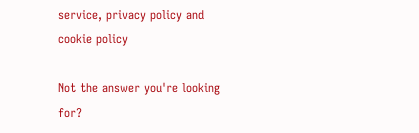service, privacy policy and cookie policy

Not the answer you're looking for?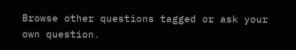Browse other questions tagged or ask your own question.